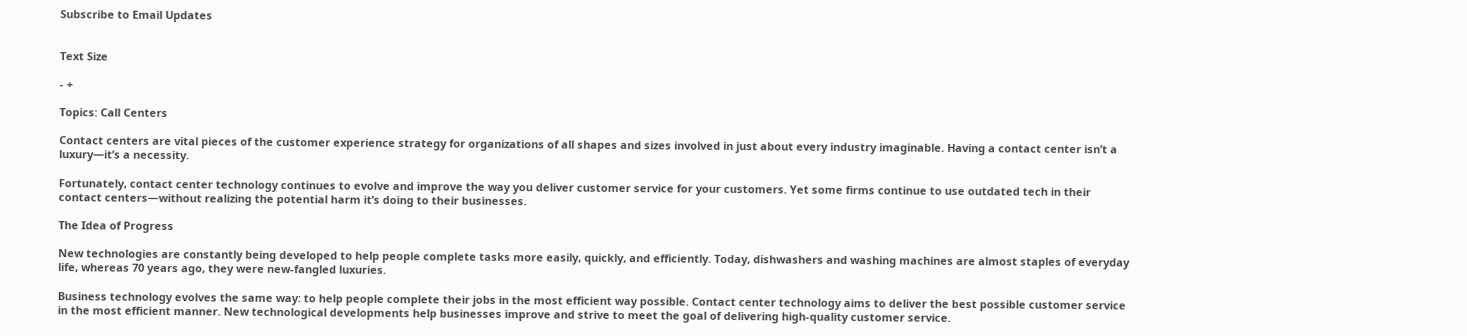Subscribe to Email Updates


Text Size

- +

Topics: Call Centers

Contact centers are vital pieces of the customer experience strategy for organizations of all shapes and sizes involved in just about every industry imaginable. Having a contact center isn’t a luxury—it’s a necessity.

Fortunately, contact center technology continues to evolve and improve the way you deliver customer service for your customers. Yet some firms continue to use outdated tech in their contact centers—without realizing the potential harm it’s doing to their businesses.

The Idea of Progress

New technologies are constantly being developed to help people complete tasks more easily, quickly, and efficiently. Today, dishwashers and washing machines are almost staples of everyday life, whereas 70 years ago, they were new-fangled luxuries.

Business technology evolves the same way: to help people complete their jobs in the most efficient way possible. Contact center technology aims to deliver the best possible customer service in the most efficient manner. New technological developments help businesses improve and strive to meet the goal of delivering high-quality customer service.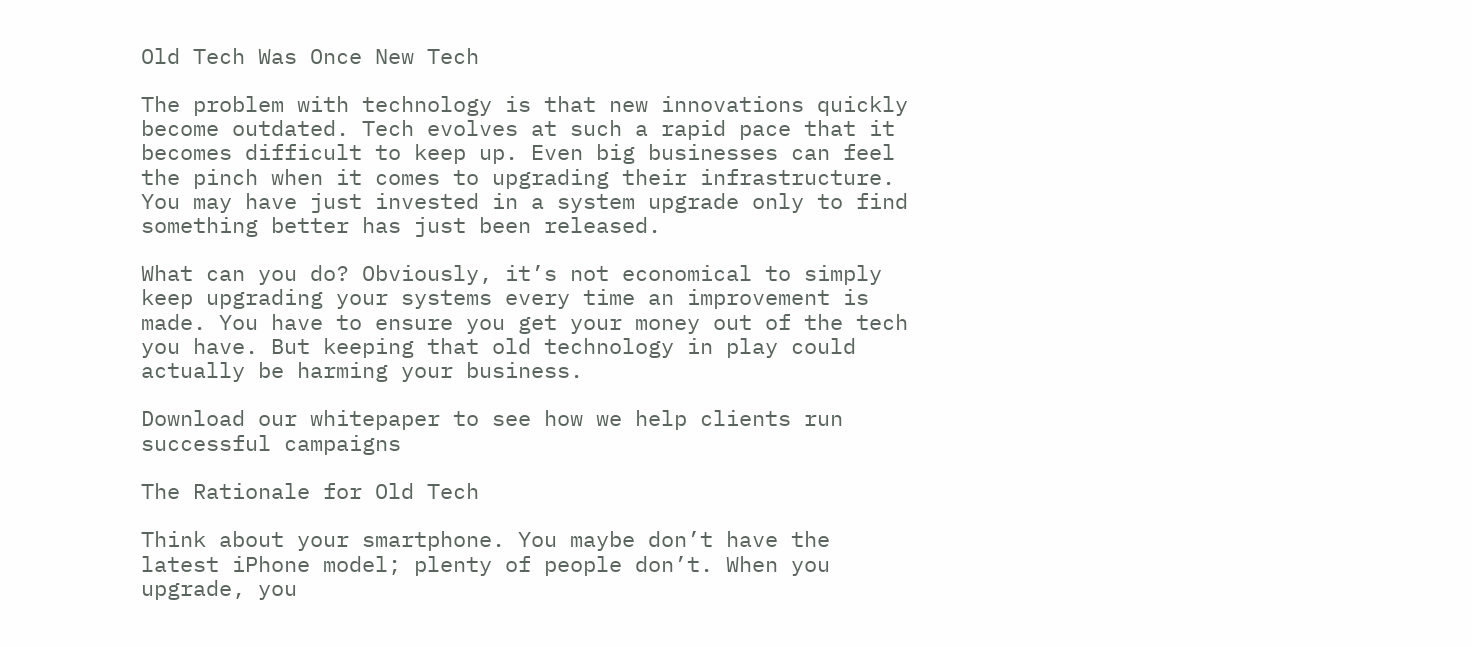Old Tech Was Once New Tech

The problem with technology is that new innovations quickly become outdated. Tech evolves at such a rapid pace that it becomes difficult to keep up. Even big businesses can feel the pinch when it comes to upgrading their infrastructure. You may have just invested in a system upgrade only to find something better has just been released.

What can you do? Obviously, it’s not economical to simply keep upgrading your systems every time an improvement is made. You have to ensure you get your money out of the tech you have. But keeping that old technology in play could actually be harming your business.

Download our whitepaper to see how we help clients run successful campaigns

The Rationale for Old Tech

Think about your smartphone. You maybe don’t have the latest iPhone model; plenty of people don’t. When you upgrade, you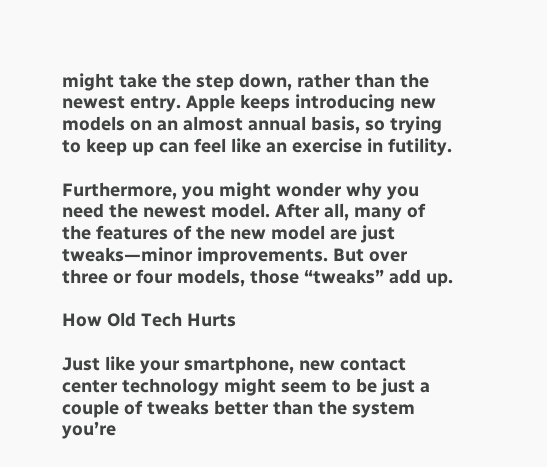might take the step down, rather than the newest entry. Apple keeps introducing new models on an almost annual basis, so trying to keep up can feel like an exercise in futility.

Furthermore, you might wonder why you need the newest model. After all, many of the features of the new model are just tweaks—minor improvements. But over three or four models, those “tweaks” add up.

How Old Tech Hurts

Just like your smartphone, new contact center technology might seem to be just a couple of tweaks better than the system you’re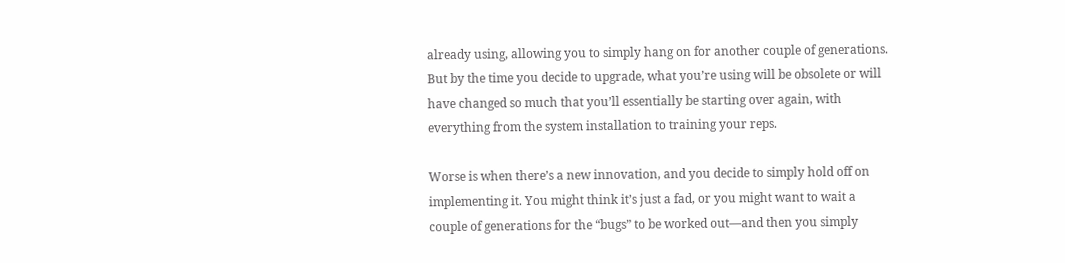already using, allowing you to simply hang on for another couple of generations. But by the time you decide to upgrade, what you’re using will be obsolete or will have changed so much that you’ll essentially be starting over again, with everything from the system installation to training your reps.

Worse is when there’s a new innovation, and you decide to simply hold off on implementing it. You might think it’s just a fad, or you might want to wait a couple of generations for the “bugs” to be worked out—and then you simply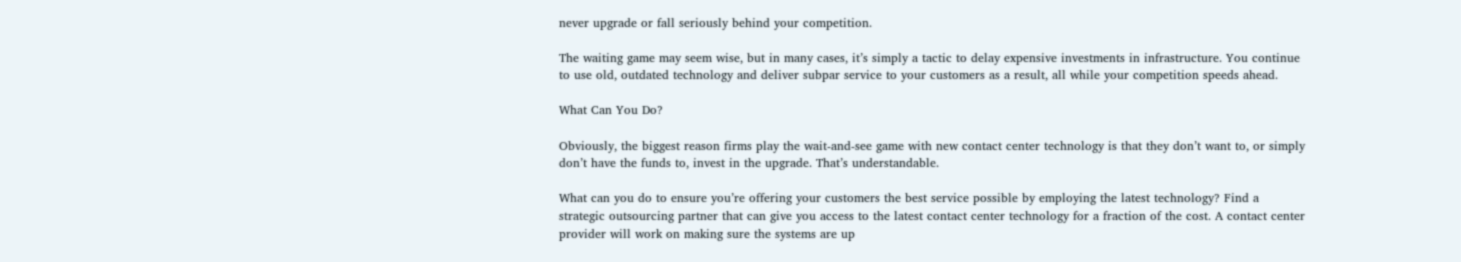never upgrade or fall seriously behind your competition.

The waiting game may seem wise, but in many cases, it’s simply a tactic to delay expensive investments in infrastructure. You continue to use old, outdated technology and deliver subpar service to your customers as a result, all while your competition speeds ahead.

What Can You Do?

Obviously, the biggest reason firms play the wait-and-see game with new contact center technology is that they don’t want to, or simply don’t have the funds to, invest in the upgrade. That’s understandable.

What can you do to ensure you’re offering your customers the best service possible by employing the latest technology? Find a strategic outsourcing partner that can give you access to the latest contact center technology for a fraction of the cost. A contact center provider will work on making sure the systems are up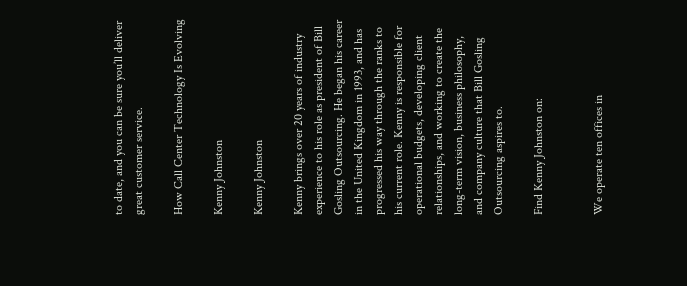to date, and you can be sure you’ll deliver great customer service.

How Call Center Technology Is Evolving

Kenny Johnston

Kenny Johnston

Kenny brings over 20 years of industry experience to his role as president of Bill Gosling Outsourcing. He began his career in the United Kingdom in 1993, and has progressed his way through the ranks to his current role. Kenny is responsible for operational budgets, developing client relationships, and working to create the long-term vision, business philosophy, and company culture that Bill Gosling Outsourcing aspires to.

Find Kenny Johnston on:


We operate ten offices in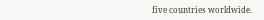five countries worldwide.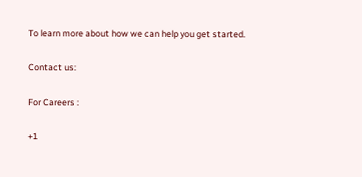To learn more about how we can help you get started.

Contact us:

For Careers :

+1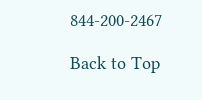844-200-2467

Back to Top